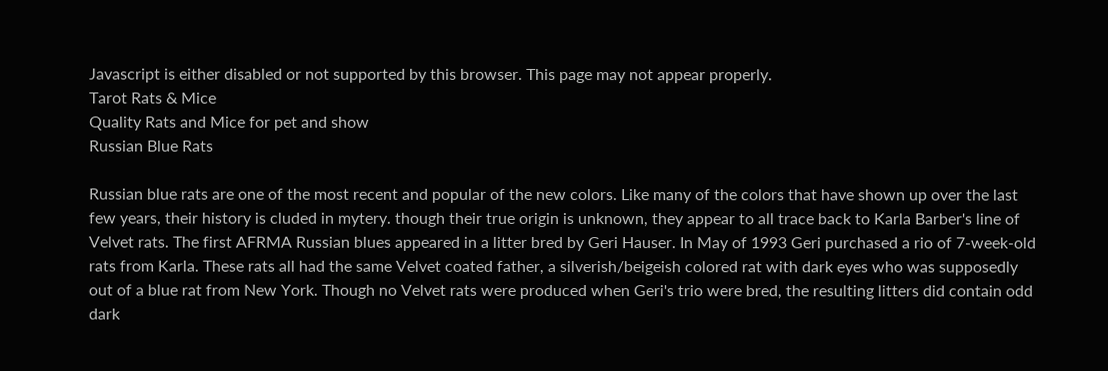Javascript is either disabled or not supported by this browser. This page may not appear properly.
Tarot Rats & Mice
Quality Rats and Mice for pet and show
Russian Blue Rats

Russian blue rats are one of the most recent and popular of the new colors. Like many of the colors that have shown up over the last few years, their history is cluded in mytery. though their true origin is unknown, they appear to all trace back to Karla Barber's line of Velvet rats. The first AFRMA Russian blues appeared in a litter bred by Geri Hauser. In May of 1993 Geri purchased a rio of 7-week-old rats from Karla. These rats all had the same Velvet coated father, a silverish/beigeish colored rat with dark eyes who was supposedly out of a blue rat from New York. Though no Velvet rats were produced when Geri's trio were bred, the resulting litters did contain odd dark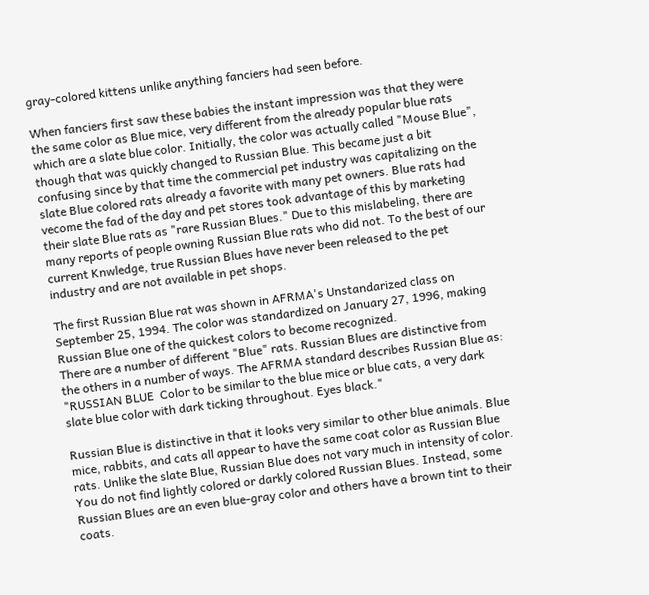gray-colored kittens unlike anything fanciers had seen before.

When fanciers first saw these babies the instant impression was that they were the same color as Blue mice, very different from the already popular blue rats which are a slate blue color. Initially, the color was actually called "Mouse Blue", though that was quickly changed to Russian Blue. This became just a bit confusing since by that time the commercial pet industry was capitalizing on the slate Blue colored rats already a favorite with many pet owners. Blue rats had vecome the fad of the day and pet stores took advantage of this by marketing their slate Blue rats as "rare Russian Blues." Due to this mislabeling, there are many reports of people owning Russian Blue rats who did not. To the best of our current Knwledge, true Russian Blues have never been released to the pet industry and are not available in pet shops.

The first Russian Blue rat was shown in AFRMA's Unstandarized class on September 25, 1994. The color was standardized on January 27, 1996, making Russian Blue one of the quickest colors to become recognized.
There are a number of different "Blue" rats. Russian Blues are distinctive from the others in a number of ways. The AFRMA standard describes Russian Blue as: "RUSSIAN BLUE  Color to be similar to the blue mice or blue cats, a very dark slate blue color with dark ticking throughout. Eyes black."

Russian Blue is distinctive in that it looks very similar to other blue animals. Blue mice, rabbits, and cats all appear to have the same coat color as Russian Blue rats. Unlike the slate Blue, Russian Blue does not vary much in intensity of color. You do not find lightly colored or darkly colored Russian Blues. Instead, some Russian Blues are an even blue-gray color and others have a brown tint to their coats.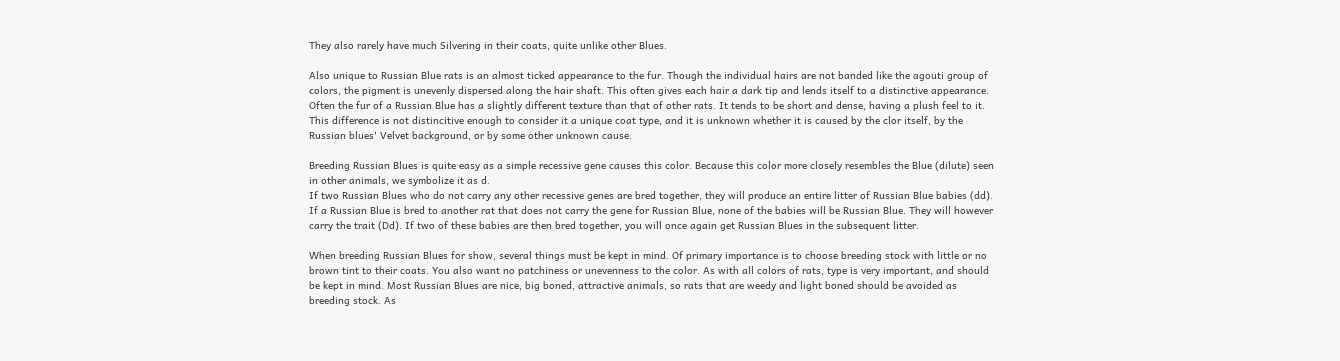They also rarely have much Silvering in their coats, quite unlike other Blues.

Also unique to Russian Blue rats is an almost ticked appearance to the fur. Though the individual hairs are not banded like the agouti group of colors, the pigment is unevenly dispersed along the hair shaft. This often gives each hair a dark tip and lends itself to a distinctive appearance. Often the fur of a Russian Blue has a slightly different texture than that of other rats. It tends to be short and dense, having a plush feel to it. This difference is not distincitive enough to consider it a unique coat type, and it is unknown whether it is caused by the clor itself, by the Russian blues' Velvet background, or by some other unknown cause.

Breeding Russian Blues is quite easy as a simple recessive gene causes this color. Because this color more closely resembles the Blue (dilute) seen in other animals, we symbolize it as d.
If two Russian Blues who do not carry any other recessive genes are bred together, they will produce an entire litter of Russian Blue babies (dd). If a Russian Blue is bred to another rat that does not carry the gene for Russian Blue, none of the babies will be Russian Blue. They will however carry the trait (Dd). If two of these babies are then bred together, you will once again get Russian Blues in the subsequent litter.

When breeding Russian Blues for show, several things must be kept in mind. Of primary importance is to choose breeding stock with little or no brown tint to their coats. You also want no patchiness or unevenness to the color. As with all colors of rats, type is very important, and should be kept in mind. Most Russian Blues are nice, big boned, attractive animals, so rats that are weedy and light boned should be avoided as breeding stock. As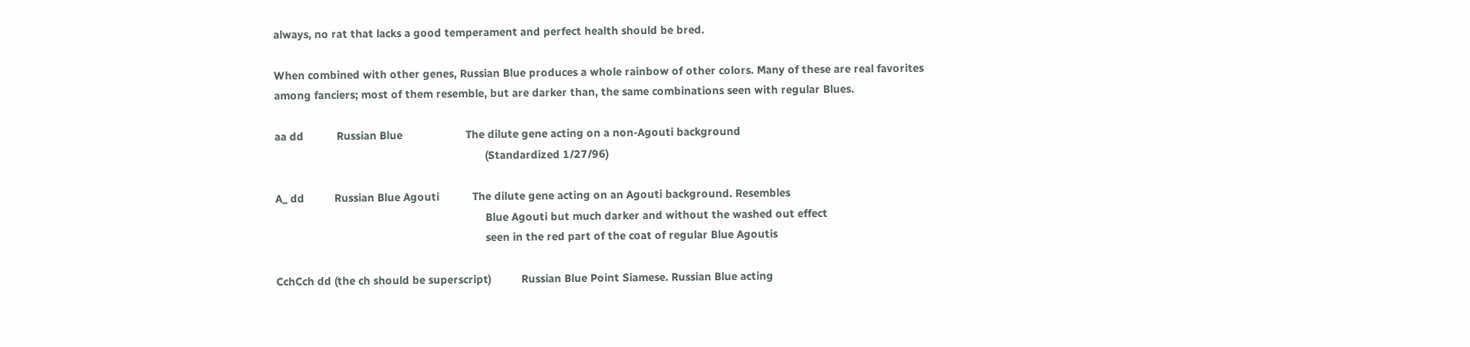always, no rat that lacks a good temperament and perfect health should be bred.

When combined with other genes, Russian Blue produces a whole rainbow of other colors. Many of these are real favorites among fanciers; most of them resemble, but are darker than, the same combinations seen with regular Blues.

aa dd           Russian Blue                     The dilute gene acting on a non-Agouti background
                                                                      (Standardized 1/27/96)

A_ dd          Russian Blue Agouti           The dilute gene acting on an Agouti background. Resembles
                                                                      Blue Agouti but much darker and without the washed out effect
                                                                      seen in the red part of the coat of regular Blue Agoutis

CchCch dd (the ch should be superscript)          Russian Blue Point Siamese. Russian Blue acting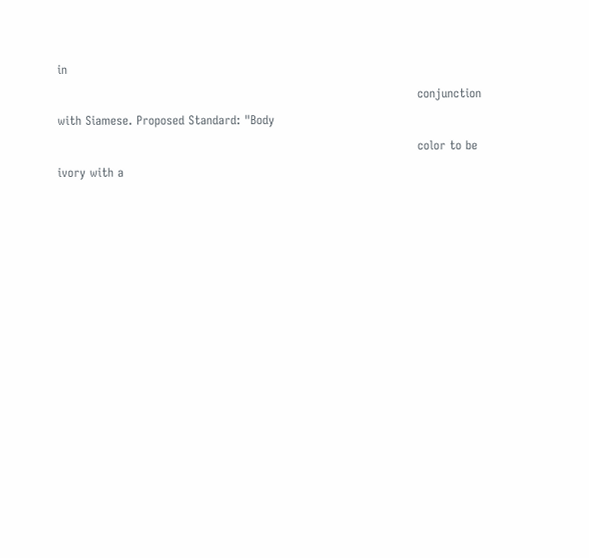in
                                                                                          conjunction with Siamese. Proposed Standard: "Body
                                                                                          color to be ivory with a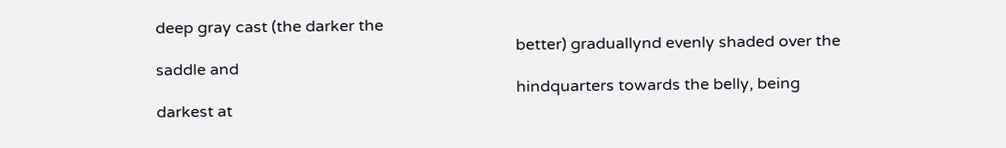deep gray cast (the darker the
                                                                                          better) graduallynd evenly shaded over the saddle and
                                                                                          hindquarters towards the belly, being darkest at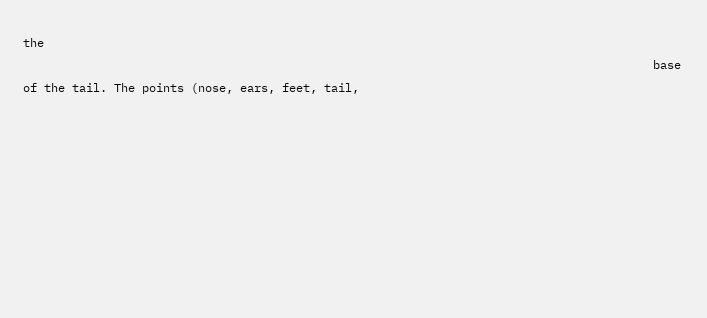the
                                                                                          base of the tail. The points (nose, ears, feet, tail,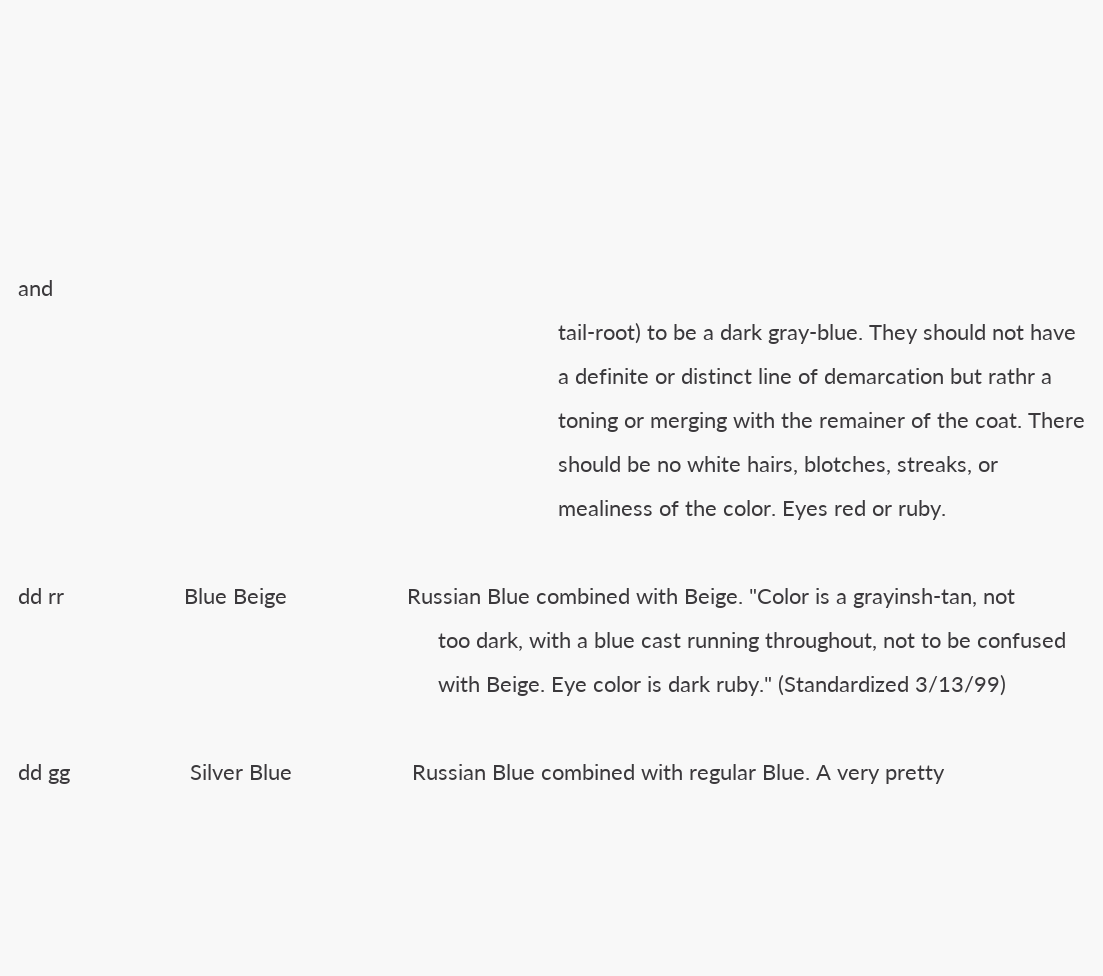and
                                                                                          tail-root) to be a dark gray-blue. They should not have
                                                                                          a definite or distinct line of demarcation but rathr a
                                                                                          toning or merging with the remainer of the coat. There
                                                                                          should be no white hairs, blotches, streaks, or
                                                                                          mealiness of the color. Eyes red or ruby.

dd rr                    Blue Beige                    Russian Blue combined with Beige. "Color is a grayinsh-tan, not
                                                                      too dark, with a blue cast running throughout, not to be confused
                                                                      with Beige. Eye color is dark ruby." (Standardized 3/13/99)

dd gg                    Silver Blue                    Russian Blue combined with regular Blue. A very pretty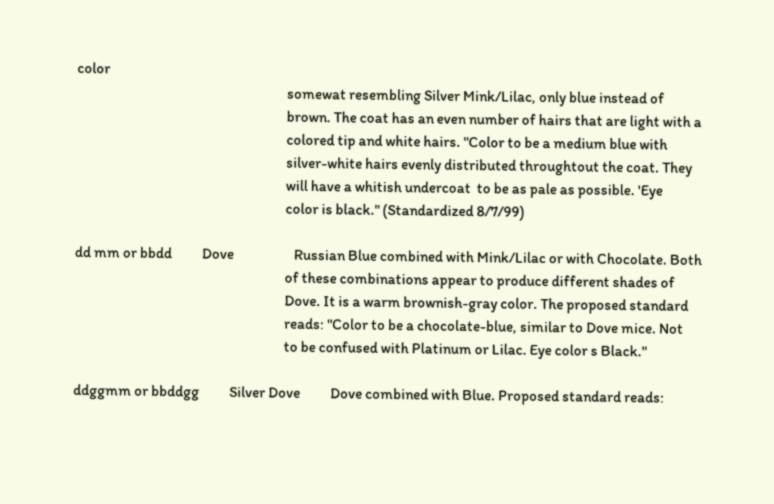color
                                                                      somewat resembling Silver Mink/Lilac, only blue instead of
                                                                      brown. The coat has an even number of hairs that are light with a
                                                                      colored tip and white hairs. "Color to be a medium blue with
                                                                      silver-white hairs evenly distributed throughtout the coat. They
                                                                      will have a whitish undercoat  to be as pale as possible. 'Eye
                                                                      color is black." (Standardized 8/7/99)

dd mm or bbdd          Dove                    Russian Blue combined with Mink/Lilac or with Chocolate. Both
                                                                      of these combinations appear to produce different shades of
                                                                      Dove. It is a warm brownish-gray color. The proposed standard
                                                                      reads: "Color to be a chocolate-blue, similar to Dove mice. Not
                                                                      to be confused with Platinum or Lilac. Eye color s Black."

ddggmm or bbddgg          Silver Dove          Dove combined with Blue. Proposed standard reads: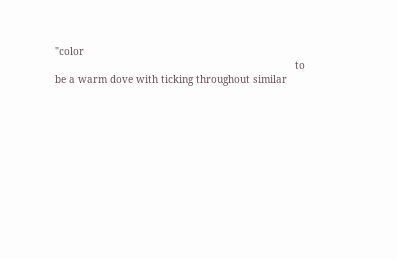"color
                                                                                to be a warm dove with ticking throughout similar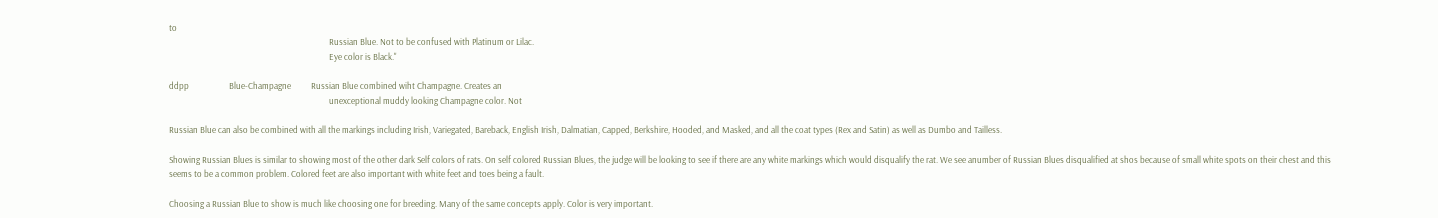to
                                                                                Russian Blue. Not to be confused with Platinum or Lilac.
                                                                                Eye color is Black."

ddpp                    Blue-Champagne          Russian Blue combined wiht Champagne. Creates an
                                                                                unexceptional muddy looking Champagne color. Not

Russian Blue can also be combined with all the markings including Irish, Variegated, Bareback, English Irish, Dalmatian, Capped, Berkshire, Hooded, and Masked, and all the coat types (Rex and Satin) as well as Dumbo and Tailless.

Showing Russian Blues is similar to showing most of the other dark Self colors of rats. On self colored Russian Blues, the judge will be looking to see if there are any white markings which would disqualify the rat. We see anumber of Russian Blues disqualified at shos because of small white spots on their chest and this seems to be a common problem. Colored feet are also important with white feet and toes being a fault.

Choosing a Russian Blue to show is much like choosing one for breeding. Many of the same concepts apply. Color is very important.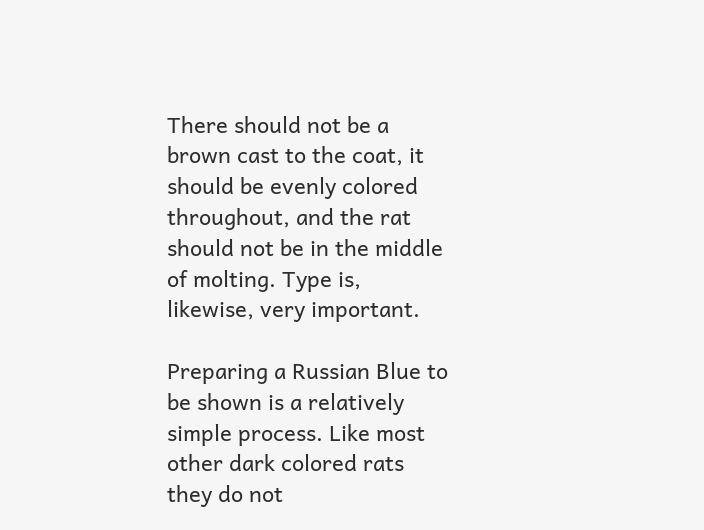There should not be a brown cast to the coat, it should be evenly colored throughout, and the rat should not be in the middle of molting. Type is, likewise, very important.

Preparing a Russian Blue to be shown is a relatively simple process. Like most other dark colored rats they do not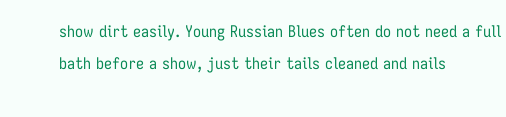show dirt easily. Young Russian Blues often do not need a full bath before a show, just their tails cleaned and nails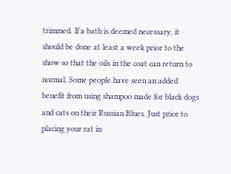trimmed. If a bath is deemed necessary, it should be done at least a week prior to the show so that the oils in the coat can return to normal. Some people have seen an added benefit from using shampoo made for black dogs and cats on their Russian Blues. Just prior to placing your rat in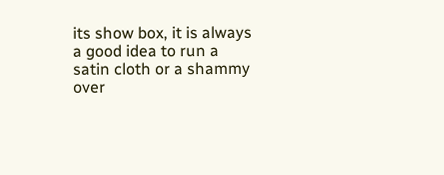its show box, it is always a good idea to run a satin cloth or a shammy over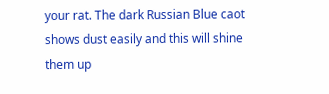your rat. The dark Russian Blue caot shows dust easily and this will shine them up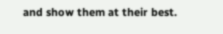and show them at their best.